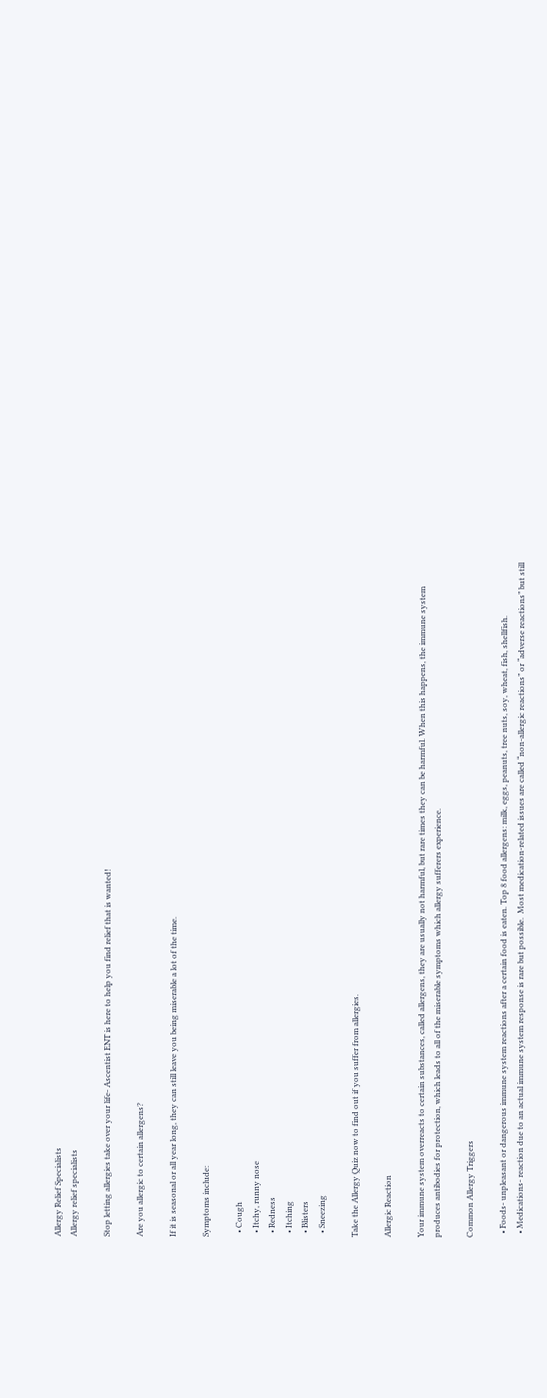Allergy Relief Specialists
Allergy relief specialists

Stop letting allergies take over your life- Ascentist ENT is here to help you find relief that is wanted!

Are you allergic to certain allergens?

If it is seasonal or all year long, they can still leave you being miserable a lot of the time.

Symptoms include:

  • Cough
  • Itchy, runny nose
  • Redness
  • Itching
  • Blisters
  • Sneezing

Take the Allergy Quiz now to find out if you suffer from allergies.

Allergic Reaction

Your immune system overreacts to certain substances, called allergens, they are usually not harmful, but rare times they can be harmful. When this happens, the immune system produces antibodies for protection, which leads to all of the miserable symptoms which allergy sufferers experience.

Common Allergy Triggers

  • Foods- unpleasant or dangerous immune system reactions after a certain food is eaten. Top 8 food allergens: milk, eggs, peanuts, tree nuts, soy, wheat, fish, shellfish.
  • Medications- reaction due to an actual immune system response is rare but possible.  Most medication-related issues are called “non-allergic reactions” or “adverse reactions” but still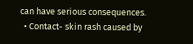can have serious consequences.
  • Contact- skin rash caused by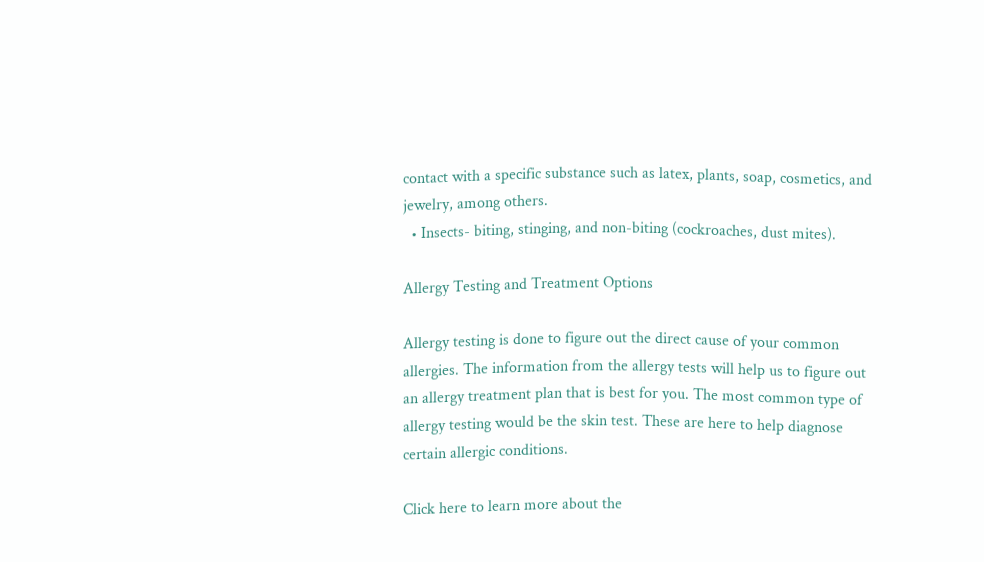contact with a specific substance such as latex, plants, soap, cosmetics, and jewelry, among others.
  • Insects- biting, stinging, and non-biting (cockroaches, dust mites).

Allergy Testing and Treatment Options

Allergy testing is done to figure out the direct cause of your common allergies. The information from the allergy tests will help us to figure out an allergy treatment plan that is best for you. The most common type of allergy testing would be the skin test. These are here to help diagnose certain allergic conditions.

Click here to learn more about the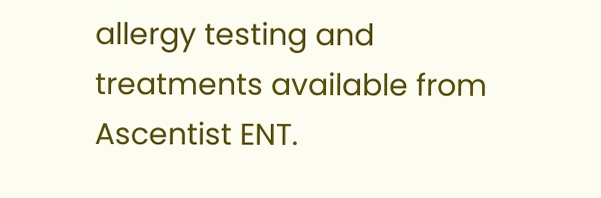allergy testing and treatments available from Ascentist ENT.